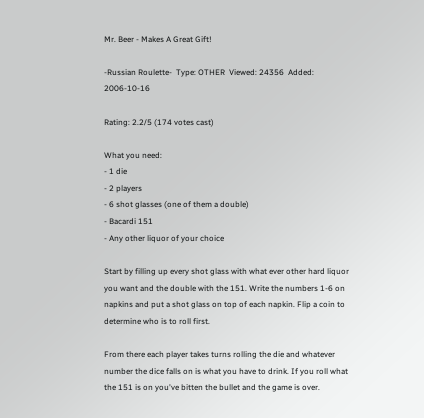Mr. Beer - Makes A Great Gift!

-Russian Roulette-  Type: OTHER  Viewed: 24356  Added: 2006-10-16

Rating: 2.2/5 (174 votes cast)

What you need:
- 1 die
- 2 players
- 6 shot glasses (one of them a double)
- Bacardi 151
- Any other liquor of your choice

Start by filling up every shot glass with what ever other hard liquor you want and the double with the 151. Write the numbers 1-6 on napkins and put a shot glass on top of each napkin. Flip a coin to determine who is to roll first.

From there each player takes turns rolling the die and whatever number the dice falls on is what you have to drink. If you roll what the 151 is on you've bitten the bullet and the game is over.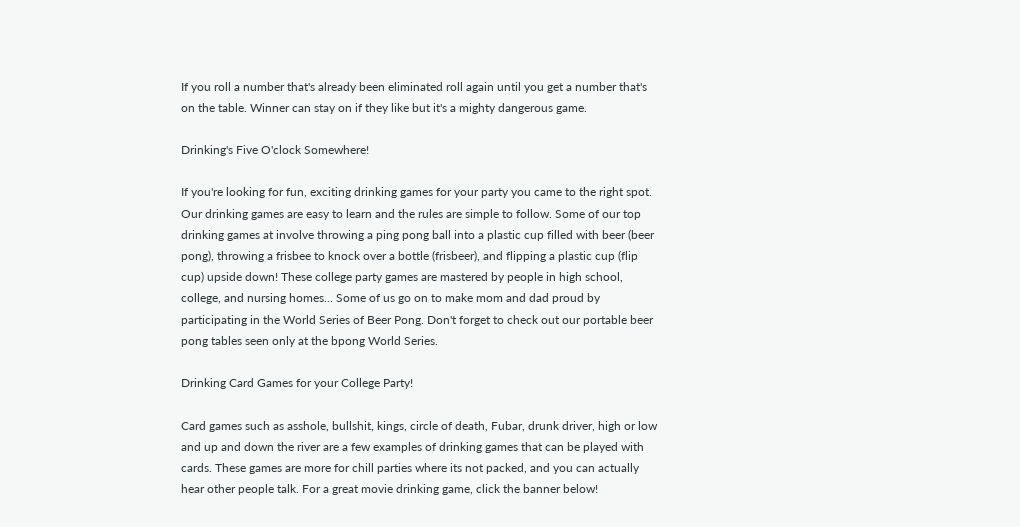If you roll a number that's already been eliminated roll again until you get a number that's on the table. Winner can stay on if they like but it's a mighty dangerous game.

Drinking's Five O'clock Somewhere!

If you're looking for fun, exciting drinking games for your party you came to the right spot. Our drinking games are easy to learn and the rules are simple to follow. Some of our top drinking games at involve throwing a ping pong ball into a plastic cup filled with beer (beer pong), throwing a frisbee to knock over a bottle (frisbeer), and flipping a plastic cup (flip cup) upside down! These college party games are mastered by people in high school, college, and nursing homes... Some of us go on to make mom and dad proud by participating in the World Series of Beer Pong. Don't forget to check out our portable beer pong tables seen only at the bpong World Series.

Drinking Card Games for your College Party!

Card games such as asshole, bullshit, kings, circle of death, Fubar, drunk driver, high or low and up and down the river are a few examples of drinking games that can be played with cards. These games are more for chill parties where its not packed, and you can actually hear other people talk. For a great movie drinking game, click the banner below!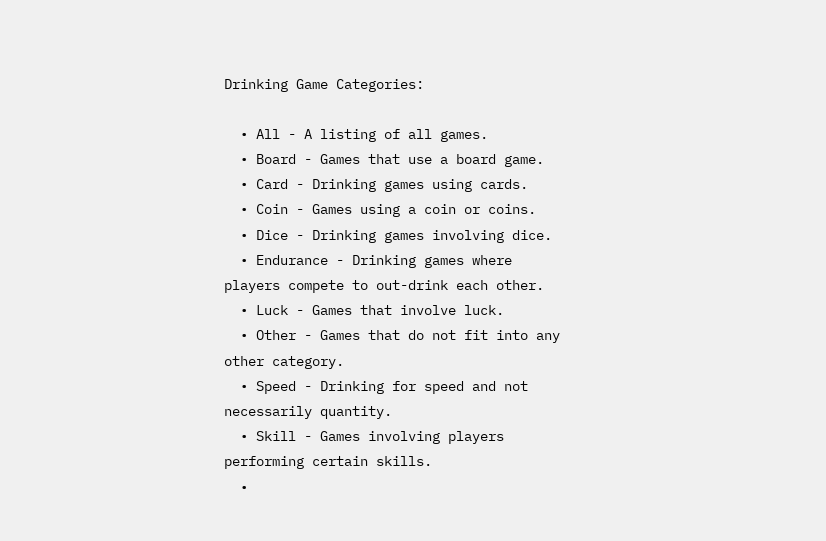Drinking Game Categories:

  • All - A listing of all games.
  • Board - Games that use a board game.
  • Card - Drinking games using cards.
  • Coin - Games using a coin or coins.
  • Dice - Drinking games involving dice.
  • Endurance - Drinking games where players compete to out-drink each other.
  • Luck - Games that involve luck.
  • Other - Games that do not fit into any other category.
  • Speed - Drinking for speed and not necessarily quantity.
  • Skill - Games involving players performing certain skills.
  •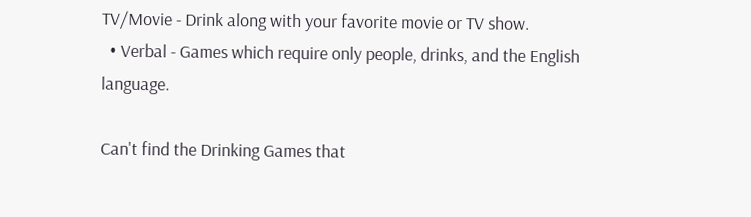TV/Movie - Drink along with your favorite movie or TV show.
  • Verbal - Games which require only people, drinks, and the English language.

Can't find the Drinking Games that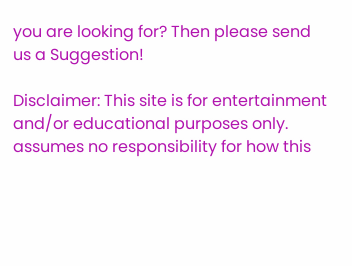you are looking for? Then please send us a Suggestion!

Disclaimer: This site is for entertainment and/or educational purposes only. assumes no responsibility for how this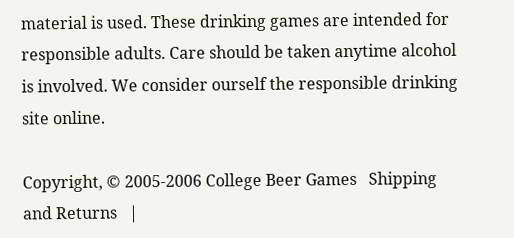material is used. These drinking games are intended for responsible adults. Care should be taken anytime alcohol is involved. We consider ourself the responsible drinking site online.

Copyright, © 2005-2006 College Beer Games   Shipping and Returns   |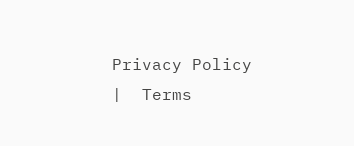Privacy Policy   |  Terms